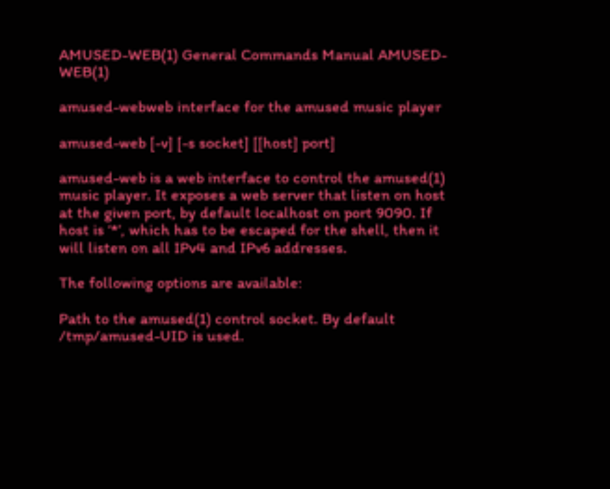AMUSED-WEB(1) General Commands Manual AMUSED-WEB(1)

amused-webweb interface for the amused music player

amused-web [-v] [-s socket] [[host] port]

amused-web is a web interface to control the amused(1) music player. It exposes a web server that listen on host at the given port, by default localhost on port 9090. If host is ‘*’, which has to be escaped for the shell, then it will listen on all IPv4 and IPv6 addresses.

The following options are available:

Path to the amused(1) control socket. By default /tmp/amused-UID is used.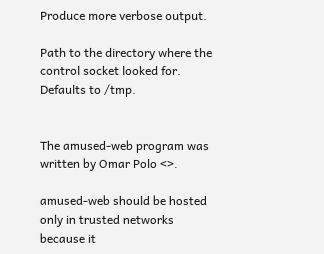Produce more verbose output.

Path to the directory where the control socket looked for. Defaults to /tmp.


The amused-web program was written by Omar Polo <>.

amused-web should be hosted only in trusted networks because it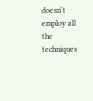doesn't employ all the techniques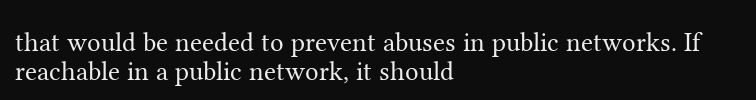that would be needed to prevent abuses in public networks. If reachable in a public network, it should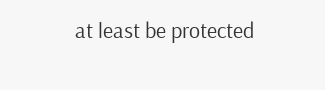at least be protected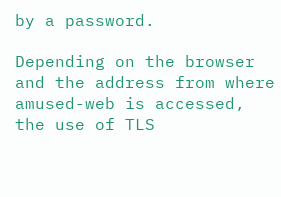by a password.

Depending on the browser and the address from where amused-web is accessed, the use of TLS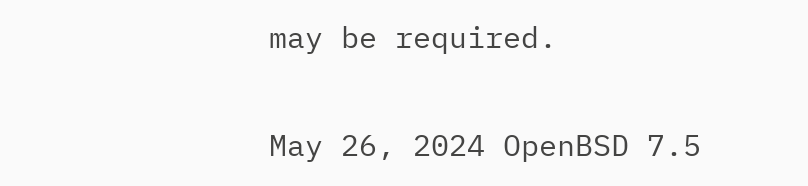may be required.

May 26, 2024 OpenBSD 7.5